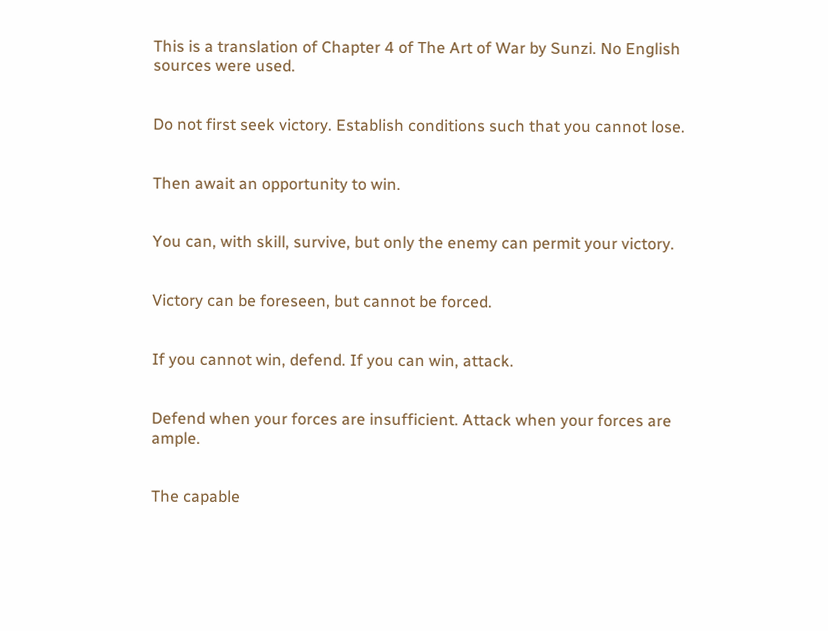This is a translation of Chapter 4 of The Art of War by Sunzi. No English sources were used.


Do not first seek victory. Establish conditions such that you cannot lose.


Then await an opportunity to win.


You can, with skill, survive, but only the enemy can permit your victory.


Victory can be foreseen, but cannot be forced.


If you cannot win, defend. If you can win, attack.


Defend when your forces are insufficient. Attack when your forces are ample.


The capable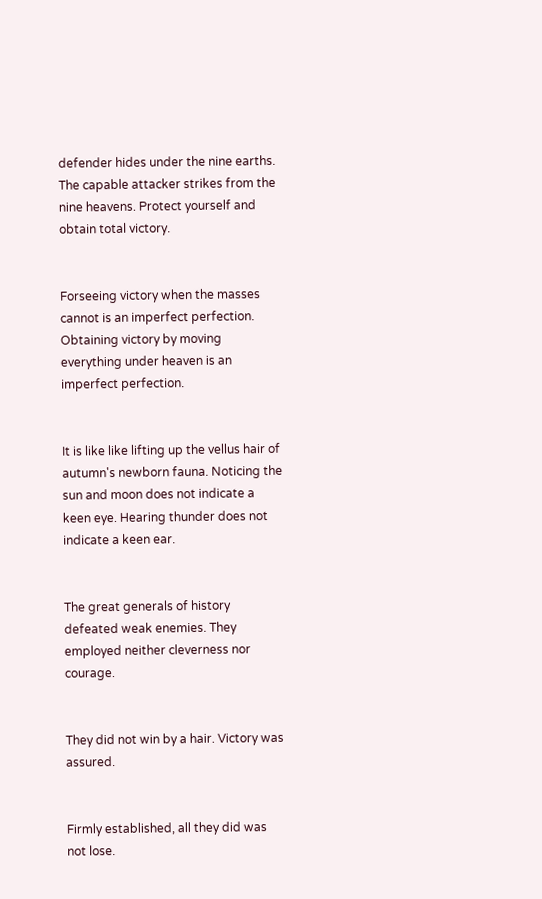defender hides under the nine earths. The capable attacker strikes from the nine heavens. Protect yourself and obtain total victory.


Forseeing victory when the masses cannot is an imperfect perfection. Obtaining victory by moving everything under heaven is an imperfect perfection.


It is like like lifting up the vellus hair of autumn's newborn fauna. Noticing the sun and moon does not indicate a keen eye. Hearing thunder does not indicate a keen ear.


The great generals of history defeated weak enemies. They employed neither cleverness nor courage.


They did not win by a hair. Victory was assured.


Firmly established, all they did was not lose.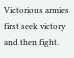Victorious armies first seek victory and then fight.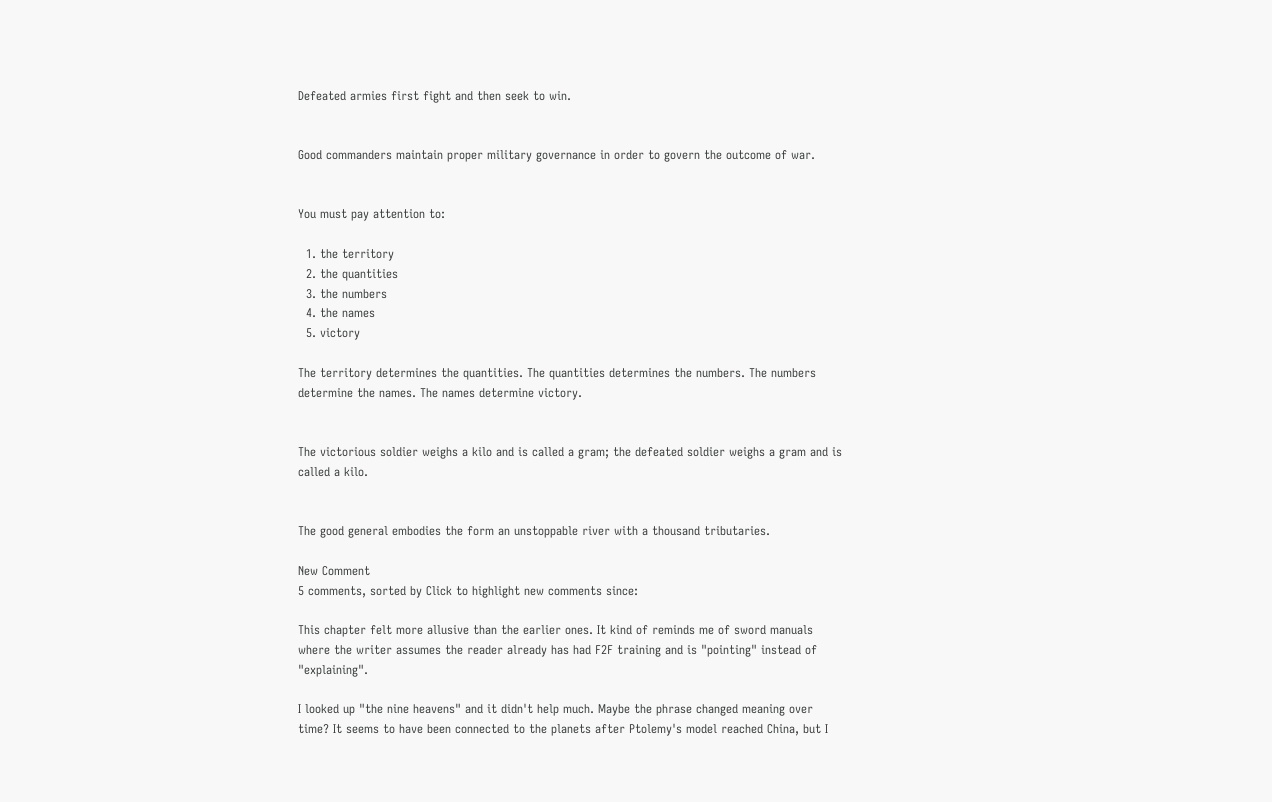Defeated armies first fight and then seek to win.


Good commanders maintain proper military governance in order to govern the outcome of war.


You must pay attention to:

  1. the territory
  2. the quantities
  3. the numbers
  4. the names
  5. victory

The territory determines the quantities. The quantities determines the numbers. The numbers determine the names. The names determine victory.


The victorious soldier weighs a kilo and is called a gram; the defeated soldier weighs a gram and is called a kilo.


The good general embodies the form an unstoppable river with a thousand tributaries.

New Comment
5 comments, sorted by Click to highlight new comments since:

This chapter felt more allusive than the earlier ones. It kind of reminds me of sword manuals where the writer assumes the reader already has had F2F training and is "pointing" instead of "explaining".

I looked up "the nine heavens" and it didn't help much. Maybe the phrase changed meaning over time? It seems to have been connected to the planets after Ptolemy's model reached China, but I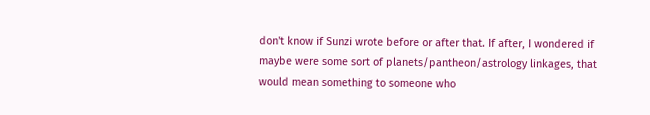don't know if Sunzi wrote before or after that. If after, I wondered if maybe were some sort of planets/pantheon/astrology linkages, that would mean something to someone who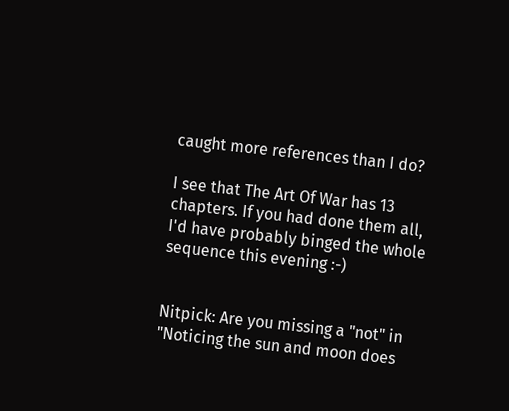caught more references than I do?

I see that The Art Of War has 13 chapters. If you had done them all, I'd have probably binged the whole sequence this evening :-)


Nitpick: Are you missing a "not" in "Noticing the sun and moon does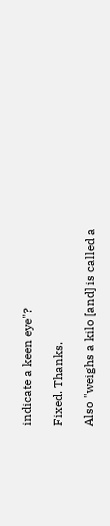indicate a keen eye"?

Fixed. Thanks.

Also "weighs a kilo [and] is called a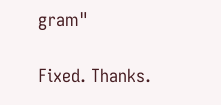gram"

Fixed. Thanks.